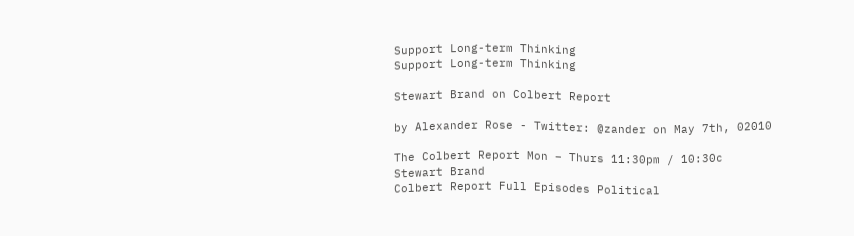Support Long-term Thinking
Support Long-term Thinking

Stewart Brand on Colbert Report

by Alexander Rose - Twitter: @zander on May 7th, 02010

The Colbert Report Mon – Thurs 11:30pm / 10:30c
Stewart Brand
Colbert Report Full Episodes Political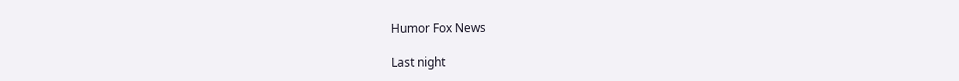Humor Fox News

Last night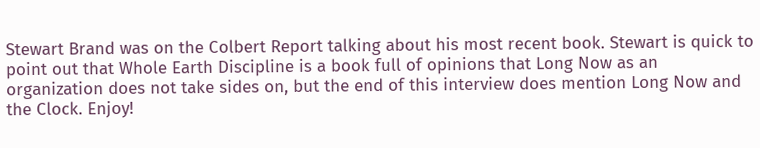Stewart Brand was on the Colbert Report talking about his most recent book. Stewart is quick to point out that Whole Earth Discipline is a book full of opinions that Long Now as an organization does not take sides on, but the end of this interview does mention Long Now and the Clock. Enjoy!